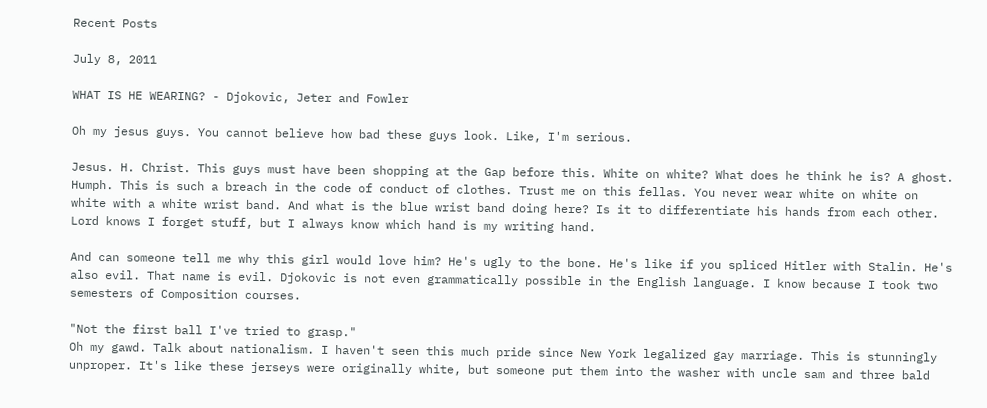Recent Posts

July 8, 2011

WHAT IS HE WEARING? - Djokovic, Jeter and Fowler

Oh my jesus guys. You cannot believe how bad these guys look. Like, I'm serious.

Jesus. H. Christ. This guys must have been shopping at the Gap before this. White on white? What does he think he is? A ghost. Humph. This is such a breach in the code of conduct of clothes. Trust me on this fellas. You never wear white on white on white with a white wrist band. And what is the blue wrist band doing here? Is it to differentiate his hands from each other. Lord knows I forget stuff, but I always know which hand is my writing hand.

And can someone tell me why this girl would love him? He's ugly to the bone. He's like if you spliced Hitler with Stalin. He's also evil. That name is evil. Djokovic is not even grammatically possible in the English language. I know because I took two semesters of Composition courses.

"Not the first ball I've tried to grasp."
Oh my gawd. Talk about nationalism. I haven't seen this much pride since New York legalized gay marriage. This is stunningly unproper. It's like these jerseys were originally white, but someone put them into the washer with uncle sam and three bald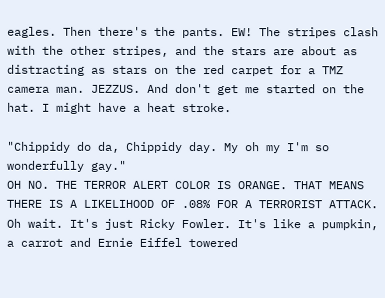eagles. Then there's the pants. EW! The stripes clash with the other stripes, and the stars are about as distracting as stars on the red carpet for a TMZ camera man. JEZZUS. And don't get me started on the hat. I might have a heat stroke.

"Chippidy do da, Chippidy day. My oh my I'm so wonderfully gay."
OH NO. THE TERROR ALERT COLOR IS ORANGE. THAT MEANS THERE IS A LIKELIHOOD OF .08% FOR A TERRORIST ATTACK. Oh wait. It's just Ricky Fowler. It's like a pumpkin, a carrot and Ernie Eiffel towered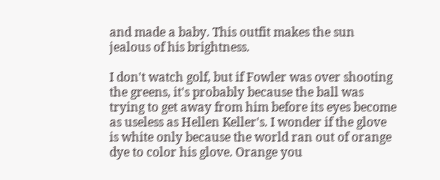and made a baby. This outfit makes the sun jealous of his brightness.

I don't watch golf, but if Fowler was over shooting the greens, it's probably because the ball was trying to get away from him before its eyes become as useless as Hellen Keller's. I wonder if the glove is white only because the world ran out of orange dye to color his glove. Orange you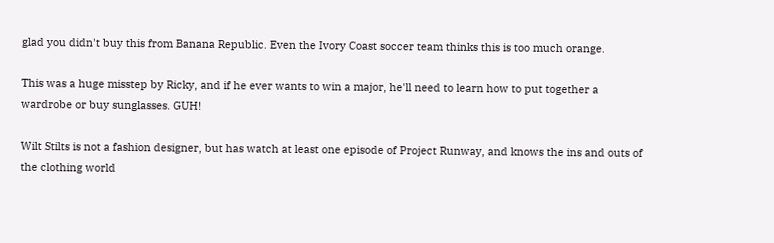glad you didn't buy this from Banana Republic. Even the Ivory Coast soccer team thinks this is too much orange.

This was a huge misstep by Ricky, and if he ever wants to win a major, he'll need to learn how to put together a wardrobe or buy sunglasses. GUH!

Wilt Stilts is not a fashion designer, but has watch at least one episode of Project Runway, and knows the ins and outs of the clothing world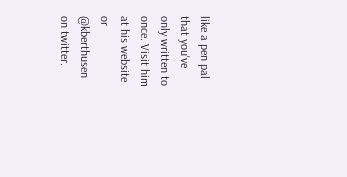like a pen pal that you've only written to once. Visit him at his website or @kberthusen on twitter.